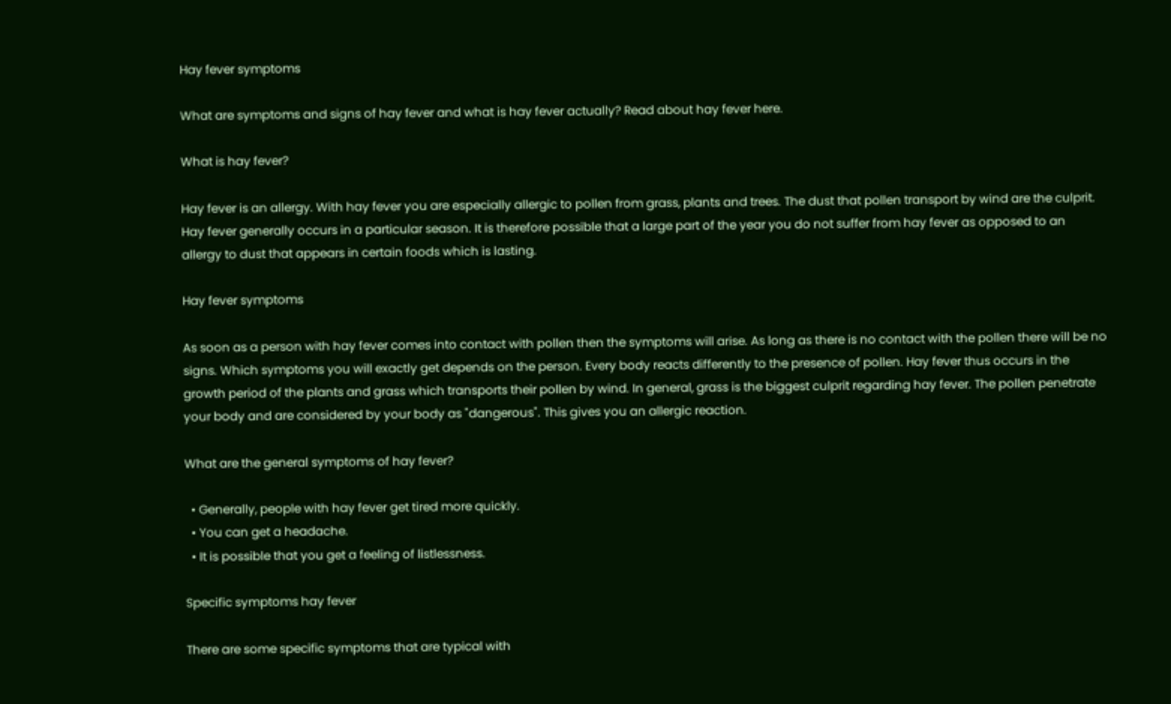Hay fever symptoms

What are symptoms and signs of hay fever and what is hay fever actually? Read about hay fever here.

What is hay fever?

Hay fever is an allergy. With hay fever you are especially allergic to pollen from grass, plants and trees. The dust that pollen transport by wind are the culprit. Hay fever generally occurs in a particular season. It is therefore possible that a large part of the year you do not suffer from hay fever as opposed to an allergy to dust that appears in certain foods which is lasting.

Hay fever symptoms

As soon as a person with hay fever comes into contact with pollen then the symptoms will arise. As long as there is no contact with the pollen there will be no signs. Which symptoms you will exactly get depends on the person. Every body reacts differently to the presence of pollen. Hay fever thus occurs in the growth period of the plants and grass which transports their pollen by wind. In general, grass is the biggest culprit regarding hay fever. The pollen penetrate your body and are considered by your body as "dangerous". This gives you an allergic reaction.

What are the general symptoms of hay fever?

  • Generally, people with hay fever get tired more quickly.
  • You can get a headache.
  • It is possible that you get a feeling of listlessness.

Specific symptoms hay fever

There are some specific symptoms that are typical with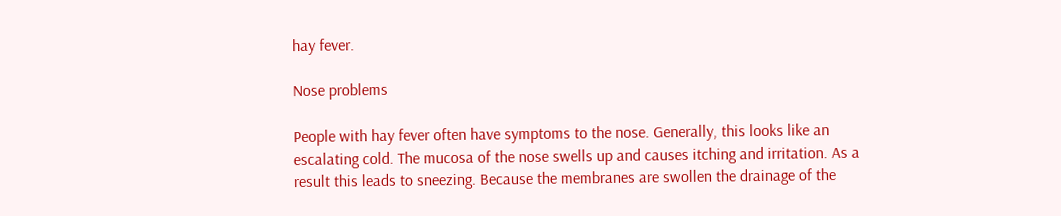hay fever.

Nose problems

People with hay fever often have symptoms to the nose. Generally, this looks like an escalating cold. The mucosa of the nose swells up and causes itching and irritation. As a result this leads to sneezing. Because the membranes are swollen the drainage of the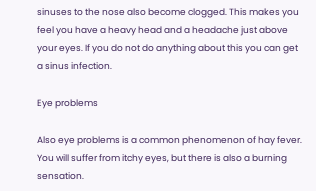sinuses to the nose also become clogged. This makes you feel you have a heavy head and a headache just above your eyes. If you do not do anything about this you can get a sinus infection.

Eye problems

Also eye problems is a common phenomenon of hay fever. You will suffer from itchy eyes, but there is also a burning sensation.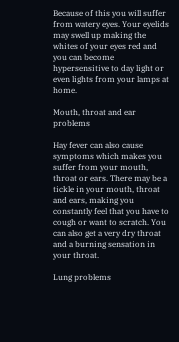Because of this you will suffer from watery eyes. Your eyelids may swell up making the whites of your eyes red and you can become hypersensitive to day light or even lights from your lamps at home.

Mouth, throat and ear problems

Hay fever can also cause symptoms which makes you suffer from your mouth, throat or ears. There may be a tickle in your mouth, throat and ears, making you constantly feel that you have to cough or want to scratch. You can also get a very dry throat and a burning sensation in your throat.

Lung problems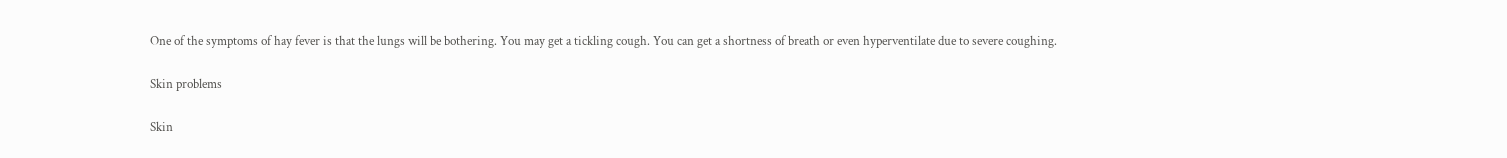One of the symptoms of hay fever is that the lungs will be bothering. You may get a tickling cough. You can get a shortness of breath or even hyperventilate due to severe coughing.

Skin problems

Skin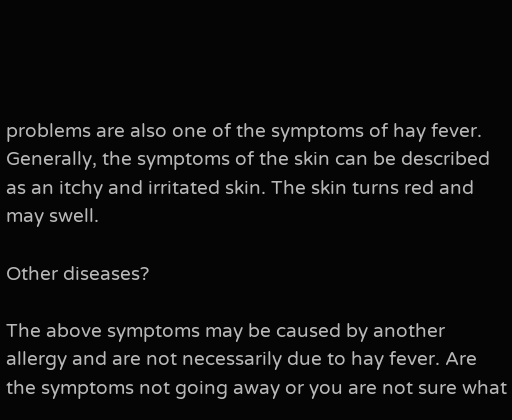problems are also one of the symptoms of hay fever. Generally, the symptoms of the skin can be described as an itchy and irritated skin. The skin turns red and may swell.

Other diseases?

The above symptoms may be caused by another allergy and are not necessarily due to hay fever. Are the symptoms not going away or you are not sure what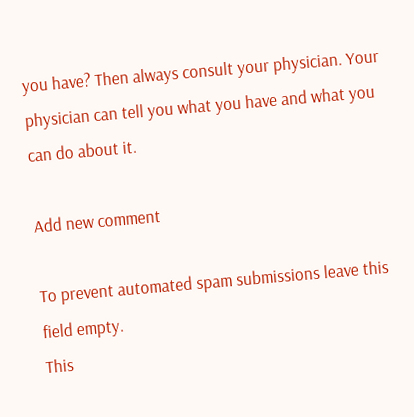you have? Then always consult your physician. Your physician can tell you what you have and what you can do about it.

Add new comment

To prevent automated spam submissions leave this field empty.
This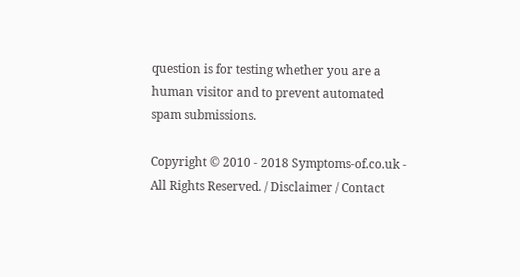question is for testing whether you are a human visitor and to prevent automated spam submissions.

Copyright © 2010 - 2018 Symptoms-of.co.uk - All Rights Reserved. / Disclaimer / Contact